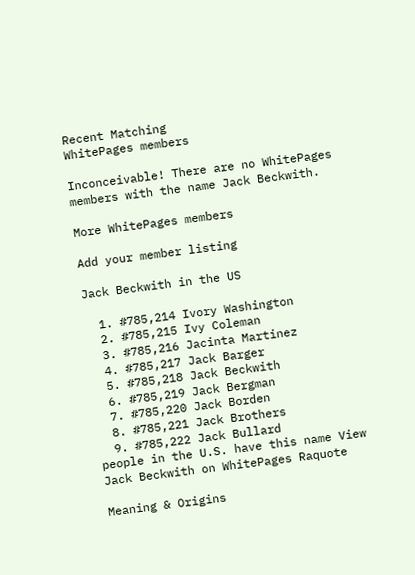Recent Matching
WhitePages members

Inconceivable! There are no WhitePages members with the name Jack Beckwith.

More WhitePages members

Add your member listing

Jack Beckwith in the US

  1. #785,214 Ivory Washington
  2. #785,215 Ivy Coleman
  3. #785,216 Jacinta Martinez
  4. #785,217 Jack Barger
  5. #785,218 Jack Beckwith
  6. #785,219 Jack Bergman
  7. #785,220 Jack Borden
  8. #785,221 Jack Brothers
  9. #785,222 Jack Bullard
people in the U.S. have this name View Jack Beckwith on WhitePages Raquote

Meaning & Origins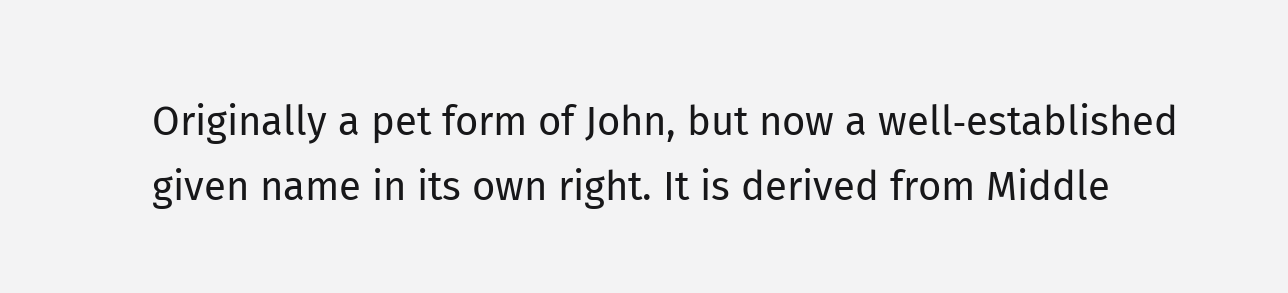Originally a pet form of John, but now a well‐established given name in its own right. It is derived from Middle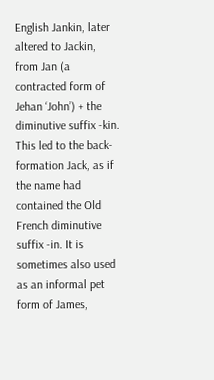English Jankin, later altered to Jackin, from Jan (a contracted form of Jehan ‘John’) + the diminutive suffix -kin. This led to the back-formation Jack, as if the name had contained the Old French diminutive suffix -in. It is sometimes also used as an informal pet form of James,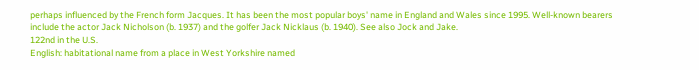perhaps influenced by the French form Jacques. It has been the most popular boys' name in England and Wales since 1995. Well-known bearers include the actor Jack Nicholson (b. 1937) and the golfer Jack Nicklaus (b. 1940). See also Jock and Jake.
122nd in the U.S.
English: habitational name from a place in West Yorkshire named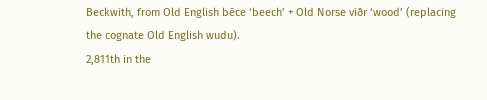Beckwith, from Old English bēce ‘beech’ + Old Norse viðr ‘wood’ (replacing the cognate Old English wudu).
2,811th in the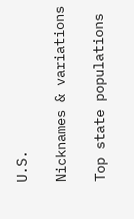U.S.

Nicknames & variations

Top state populations